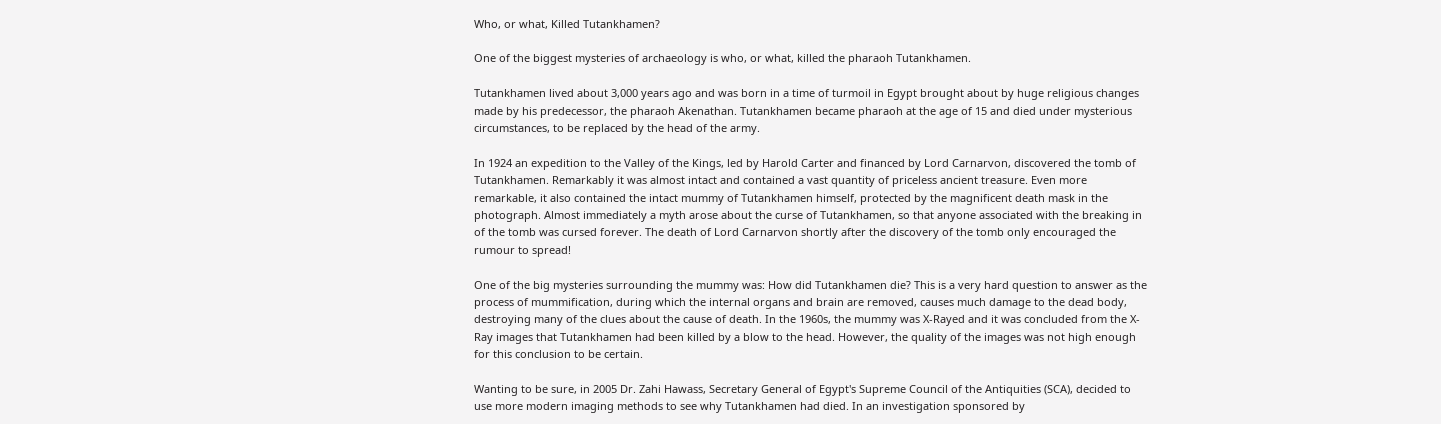Who, or what, Killed Tutankhamen?

One of the biggest mysteries of archaeology is who, or what, killed the pharaoh Tutankhamen.

Tutankhamen lived about 3,000 years ago and was born in a time of turmoil in Egypt brought about by huge religious changes made by his predecessor, the pharaoh Akenathan. Tutankhamen became pharaoh at the age of 15 and died under mysterious circumstances, to be replaced by the head of the army.

In 1924 an expedition to the Valley of the Kings, led by Harold Carter and financed by Lord Carnarvon, discovered the tomb of Tutankhamen. Remarkably it was almost intact and contained a vast quantity of priceless ancient treasure. Even more remarkable, it also contained the intact mummy of Tutankhamen himself, protected by the magnificent death mask in the photograph. Almost immediately a myth arose about the curse of Tutankhamen, so that anyone associated with the breaking in of the tomb was cursed forever. The death of Lord Carnarvon shortly after the discovery of the tomb only encouraged the rumour to spread!

One of the big mysteries surrounding the mummy was: How did Tutankhamen die? This is a very hard question to answer as the process of mummification, during which the internal organs and brain are removed, causes much damage to the dead body, destroying many of the clues about the cause of death. In the 1960s, the mummy was X-Rayed and it was concluded from the X-Ray images that Tutankhamen had been killed by a blow to the head. However, the quality of the images was not high enough for this conclusion to be certain.

Wanting to be sure, in 2005 Dr. Zahi Hawass, Secretary General of Egypt's Supreme Council of the Antiquities (SCA), decided to use more modern imaging methods to see why Tutankhamen had died. In an investigation sponsored by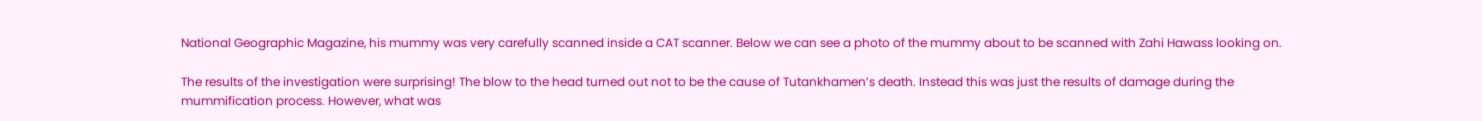National Geographic Magazine, his mummy was very carefully scanned inside a CAT scanner. Below we can see a photo of the mummy about to be scanned with Zahi Hawass looking on.

The results of the investigation were surprising! The blow to the head turned out not to be the cause of Tutankhamen’s death. Instead this was just the results of damage during the mummification process. However, what was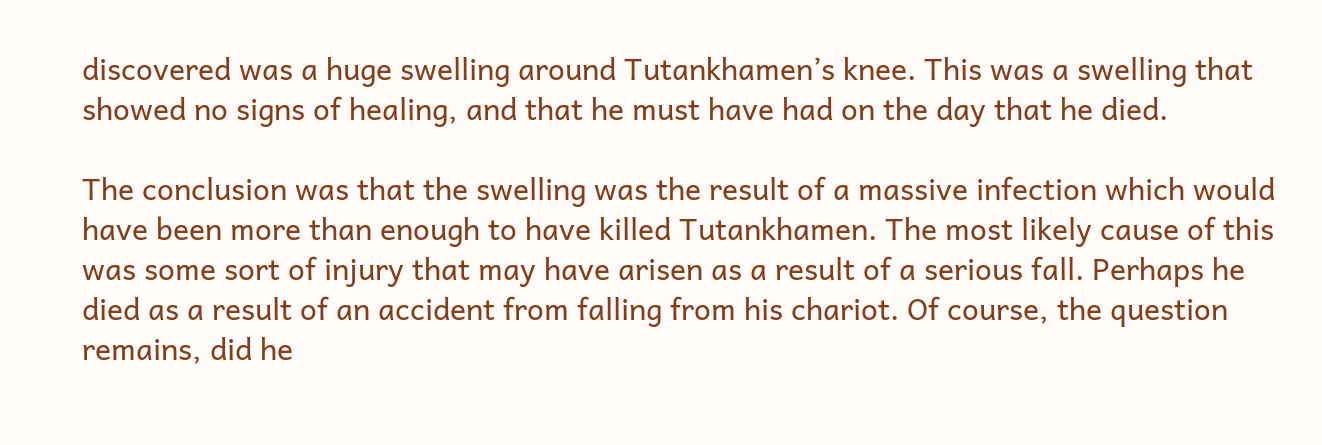discovered was a huge swelling around Tutankhamen’s knee. This was a swelling that showed no signs of healing, and that he must have had on the day that he died.

The conclusion was that the swelling was the result of a massive infection which would have been more than enough to have killed Tutankhamen. The most likely cause of this was some sort of injury that may have arisen as a result of a serious fall. Perhaps he died as a result of an accident from falling from his chariot. Of course, the question remains, did he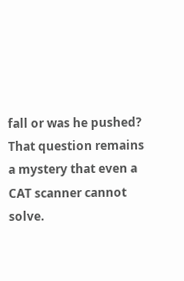fall or was he pushed? That question remains a mystery that even a CAT scanner cannot solve.